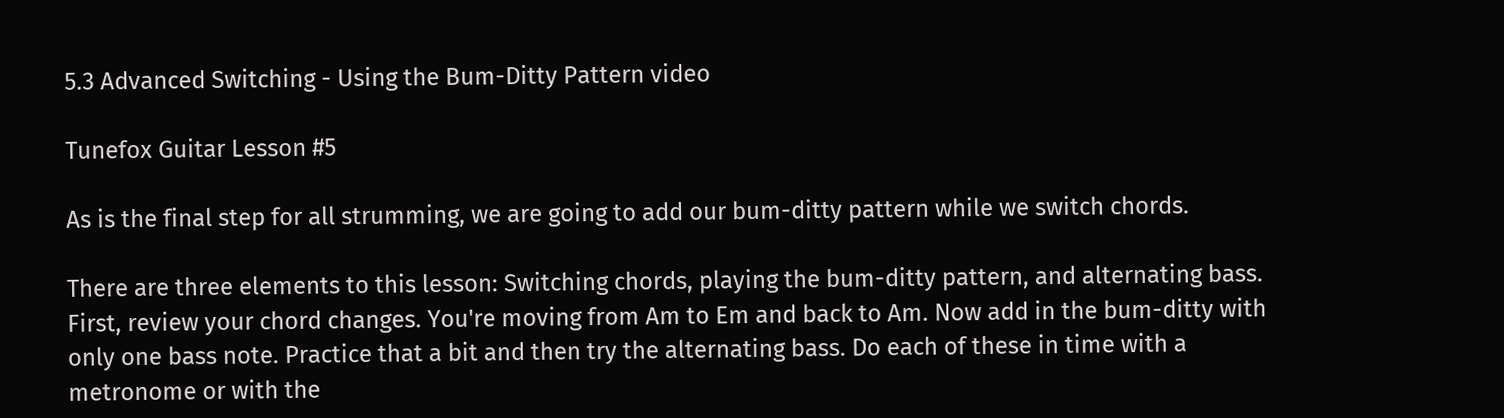5.3 Advanced Switching - Using the Bum-Ditty Pattern video

Tunefox Guitar Lesson #5

As is the final step for all strumming, we are going to add our bum-ditty pattern while we switch chords.

There are three elements to this lesson: Switching chords, playing the bum-ditty pattern, and alternating bass. First, review your chord changes. You're moving from Am to Em and back to Am. Now add in the bum-ditty with only one bass note. Practice that a bit and then try the alternating bass. Do each of these in time with a metronome or with the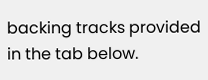backing tracks provided in the tab below.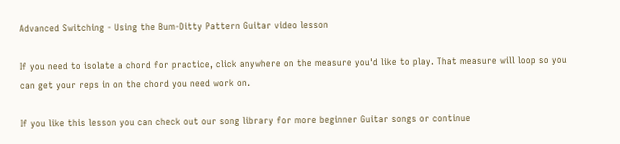Advanced Switching - Using the Bum-Ditty Pattern Guitar video lesson

If you need to isolate a chord for practice, click anywhere on the measure you'd like to play. That measure will loop so you can get your reps in on the chord you need work on.

If you like this lesson you can check out our song library for more beginner Guitar songs or continue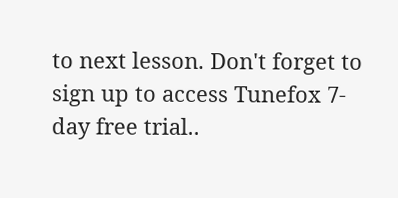to next lesson. Don't forget to sign up to access Tunefox 7-day free trial..